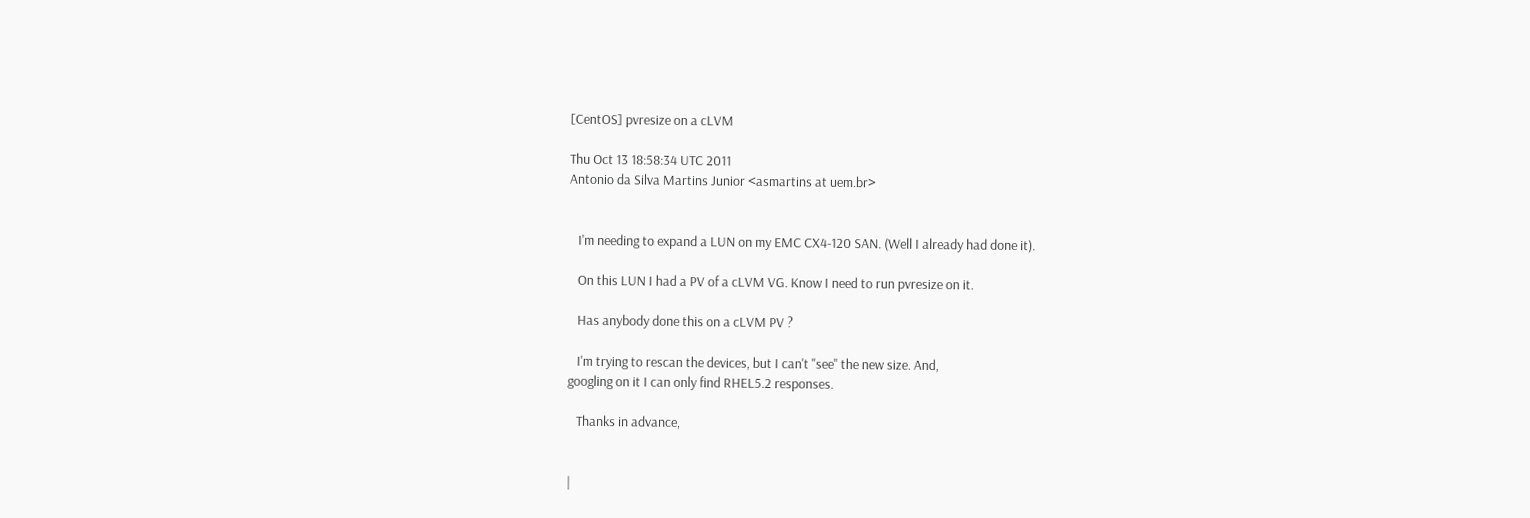[CentOS] pvresize on a cLVM

Thu Oct 13 18:58:34 UTC 2011
Antonio da Silva Martins Junior <asmartins at uem.br>


   I'm needing to expand a LUN on my EMC CX4-120 SAN. (Well I already had done it).

   On this LUN I had a PV of a cLVM VG. Know I need to run pvresize on it.

   Has anybody done this on a cLVM PV ?

   I'm trying to rescan the devices, but I can't "see" the new size. And,
googling on it I can only find RHEL5.2 responses.

   Thanks in advance,


|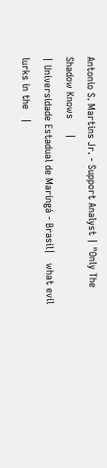Antonio S. Martins Jr. - Support Analyst | "Only The Shadow Knows     |
| Universidade Estadual de Maringá - Brasil|   what evil lurks in the   |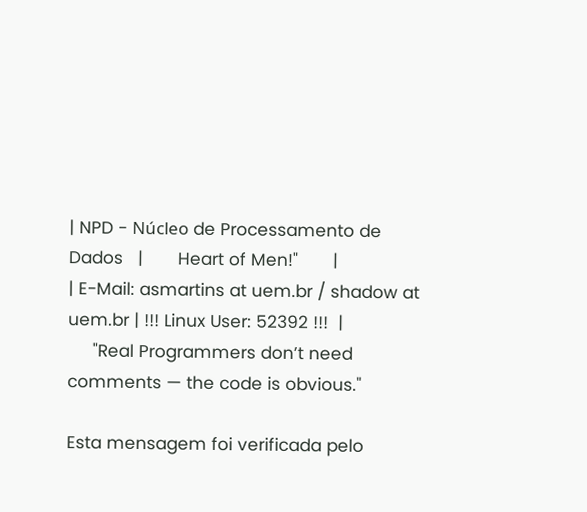| NPD - Núcleo de Processamento de Dados   |       Heart of Men!"       |
| E-Mail: asmartins at uem.br / shadow at uem.br | !!! Linux User: 52392 !!!  |
     "Real Programmers don’t need comments — the code is obvious."

Esta mensagem foi verificada pelo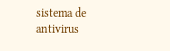sistema de antivirus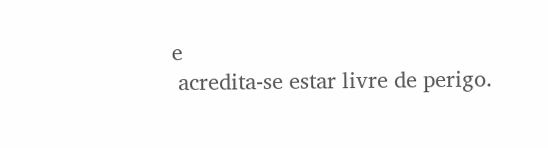e
 acredita-se estar livre de perigo.